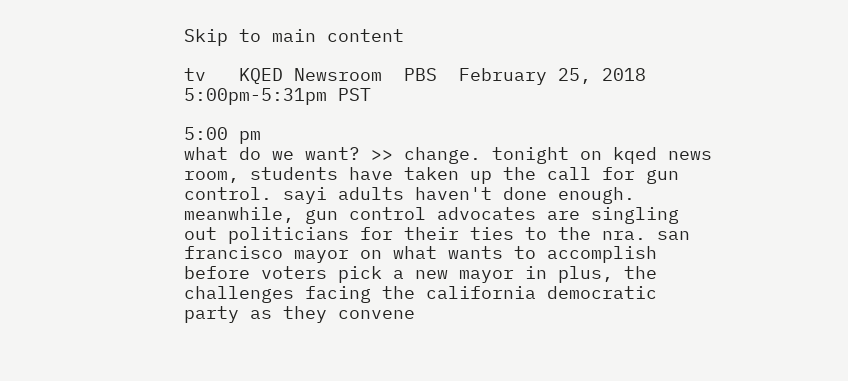Skip to main content

tv   KQED Newsroom  PBS  February 25, 2018 5:00pm-5:31pm PST

5:00 pm
what do we want? >> change. tonight on kqed news room, students have taken up the call for gun control. sayi adults haven't done enough. meanwhile, gun control advocates are singling out politicians for their ties to the nra. san francisco mayor on what wants to accomplish before voters pick a new mayor in plus, the challenges facing the california democratic party as they convene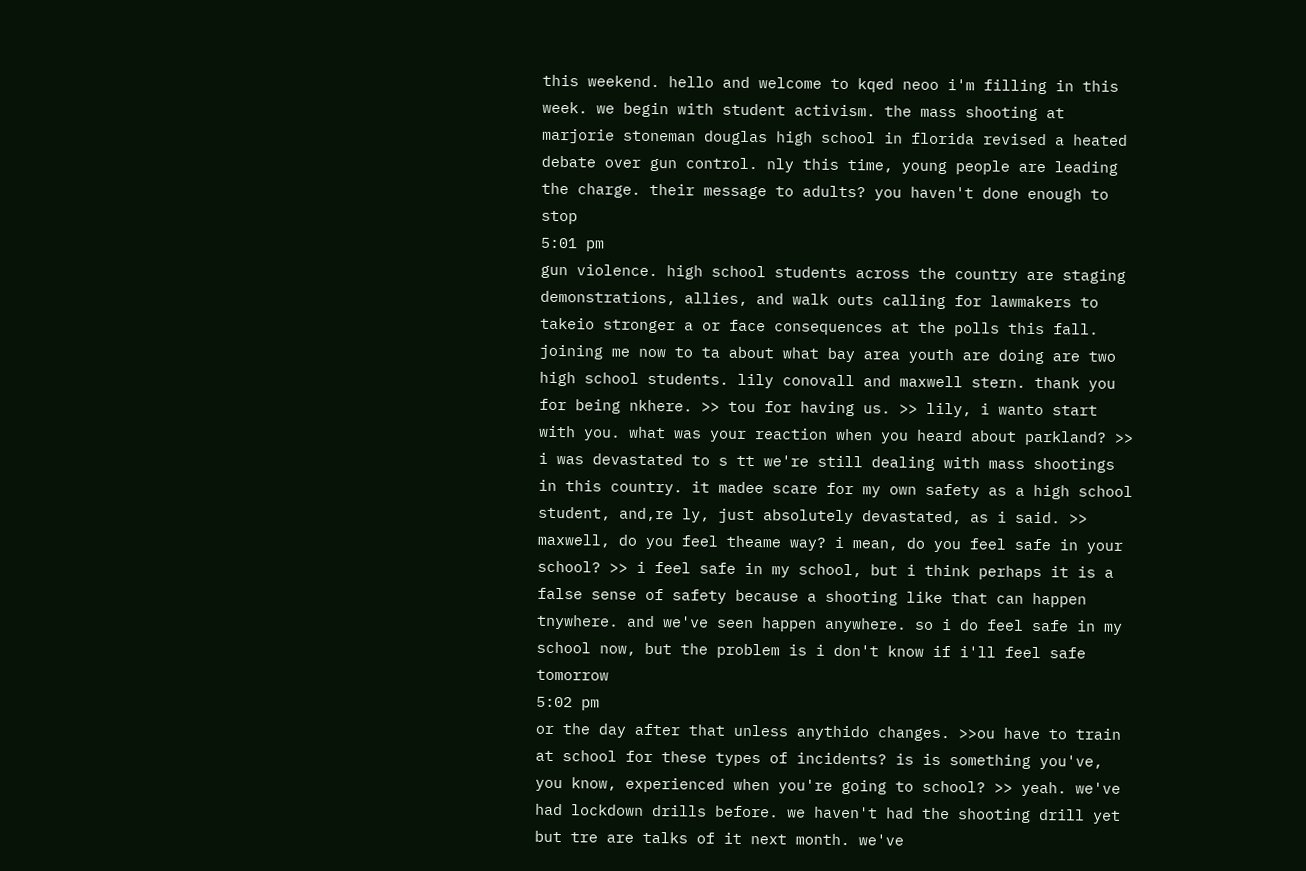this weekend. hello and welcome to kqed neoo i'm filling in this week. we begin with student activism. the mass shooting at marjorie stoneman douglas high school in florida revised a heated debate over gun control. nly this time, young people are leading the charge. their message to adults? you haven't done enough to stop
5:01 pm
gun violence. high school students across the country are staging demonstrations, allies, and walk outs calling for lawmakers to takeio stronger a or face consequences at the polls this fall. joining me now to ta about what bay area youth are doing are two high school students. lily conovall and maxwell stern. thank you for being nkhere. >> tou for having us. >> lily, i wanto start with you. what was your reaction when you heard about parkland? >> i was devastated to s tt we're still dealing with mass shootings in this country. it madee scare for my own safety as a high school student, and,re ly, just absolutely devastated, as i said. >> maxwell, do you feel theame way? i mean, do you feel safe in your school? >> i feel safe in my school, but i think perhaps it is a false sense of safety because a shooting like that can happen tnywhere. and we've seen happen anywhere. so i do feel safe in my school now, but the problem is i don't know if i'll feel safe tomorrow
5:02 pm
or the day after that unless anythido changes. >>ou have to train at school for these types of incidents? is is something you've, you know, experienced when you're going to school? >> yeah. we've had lockdown drills before. we haven't had the shooting drill yet but tre are talks of it next month. we've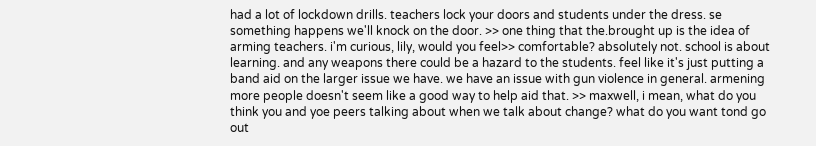had a lot of lockdown drills. teachers lock your doors and students under the dress. se something happens we'll knock on the door. >> one thing that the.brought up is the idea of arming teachers. i'm curious, lily, would you feel>> comfortable? absolutely not. school is about learning. and any weapons there could be a hazard to the students. feel like it's just putting a band aid on the larger issue we have. we have an issue with gun violence in general. armening more people doesn't seem like a good way to help aid that. >> maxwell, i mean, what do you think you and yoe peers talking about when we talk about change? what do you want tond go out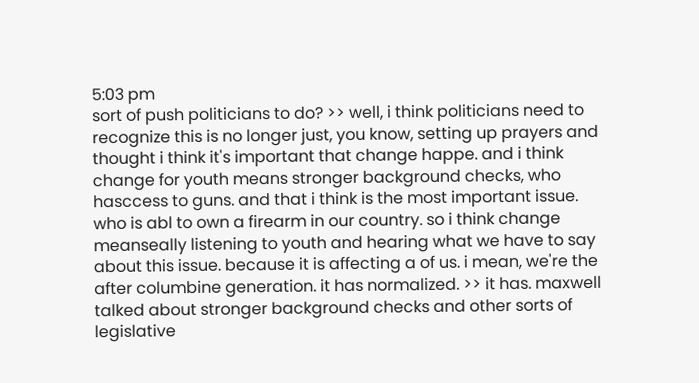5:03 pm
sort of push politicians to do? >> well, i think politicians need to recognize this is no longer just, you know, setting up prayers and thought i think it's important that change happe. and i think change for youth means stronger background checks, who hasccess to guns. and that i think is the most important issue. who is abl to own a firearm in our country. so i think change meanseally listening to youth and hearing what we have to say about this issue. because it is affecting a of us. i mean, we're the after columbine generation. it has normalized. >> it has. maxwell talked about stronger background checks and other sorts of legislative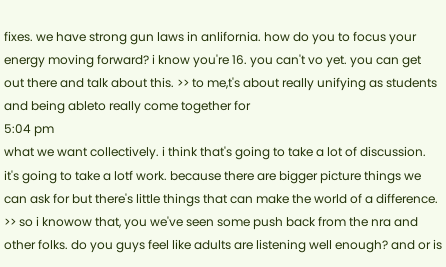fixes. we have strong gun laws in anlifornia. how do you to focus your energy moving forward? i know you're 16. you can't vo yet. you can get out there and talk about this. >> to me,t's about really unifying as students and being ableto really come together for
5:04 pm
what we want collectively. i think that's going to take a lot of discussion. it's going to take a lotf work. because there are bigger picture things we can ask for but there's little things that can make the world of a difference. >> so i knowow that, you we've seen some push back from the nra and other folks. do you guys feel like adults are listening well enough? and or is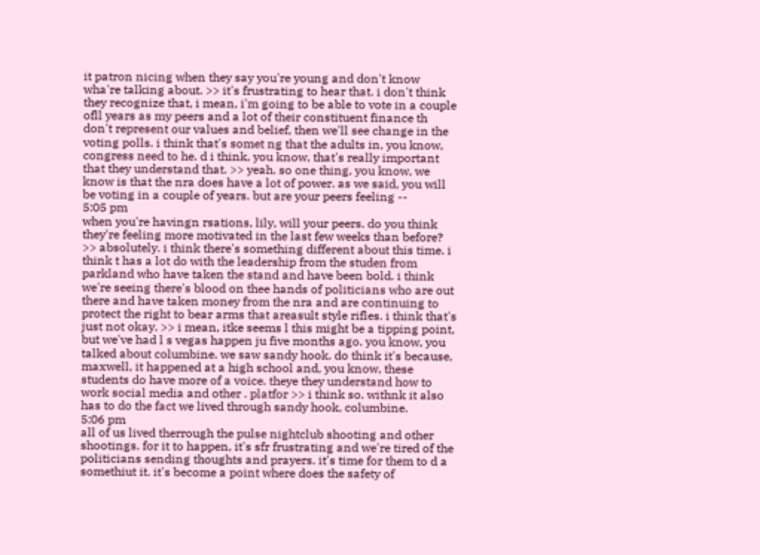it patron nicing when they say you're young and don't know wha're talking about. >> it's frustrating to hear that. i don't think they recognize that, i mean, i'm going to be able to vote in a couple ofll years as my peers and a lot of their constituent finance th don't represent our values and belief, then we'll see change in the voting polls. i think that's somet ng that the adults in, you know, congress need to he. d i think, you know, that's really important that they understand that. >> yeah. so one thing, you know, we know is that the nra does have a lot of power. as we said, you will be voting in a couple of years. but are your peers feeling --
5:05 pm
when you're havingn rsations, lily, will your peers. do you think they're feeling more motivated in the last few weeks than before? >> absolutely. i think there's something different about this time. i think t has a lot do with the leadership from the studen from parkland who have taken the stand and have been bold. i think we're seeing there's blood on thee hands of politicians who are out there and have taken money from the nra and are continuing to protect the right to bear arms that areasult style rifles. i think that's just not okay. >> i mean, itke seems l this might be a tipping point, but we've had l s vegas happen ju five months ago. you know, you talked about columbine. we saw sandy hook. do think it's because, maxwell, it happened at a high school and, you know, these students do have more of a voice. theye they understand how to work social media and other . platfor >> i think so. withnk it also has to do the fact we lived through sandy hook, columbine.
5:06 pm
all of us lived therrough the pulse nightclub shooting and other shootings. for it to happen, it's sfr frustrating and we're tired of the politicians sending thoughts and prayers. it's time for them to d a somethiut it. it's become a point where does the safety of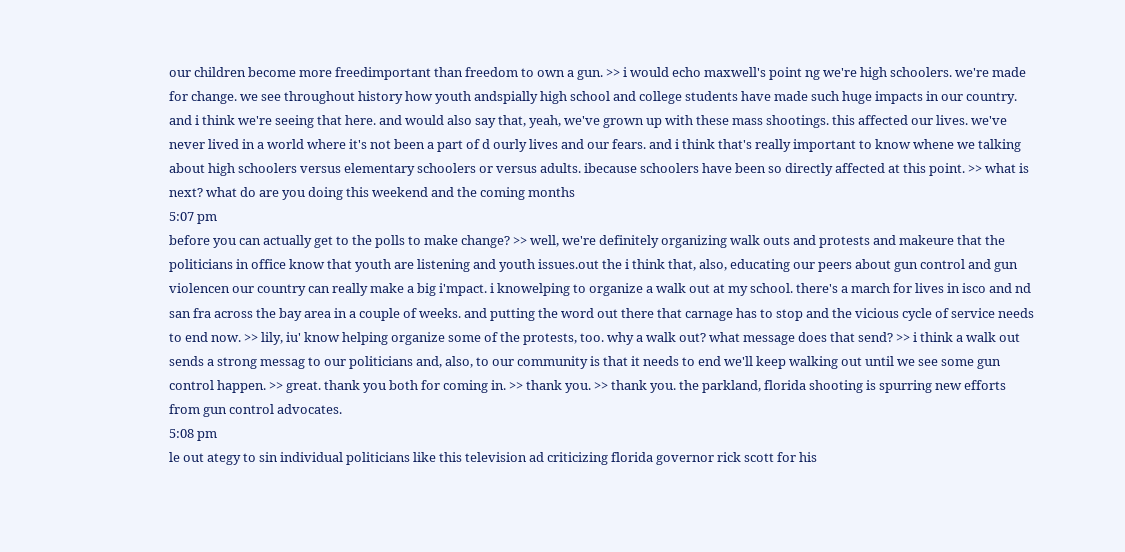our children become more freedimportant than freedom to own a gun. >> i would echo maxwell's point ng we're high schoolers. we're made for change. we see throughout history how youth andspially high school and college students have made such huge impacts in our country. and i think we're seeing that here. and would also say that, yeah, we've grown up with these mass shootings. this affected our lives. we've never lived in a world where it's not been a part of d ourly lives and our fears. and i think that's really important to know whene we talking about high schoolers versus elementary schoolers or versus adults. ibecause schoolers have been so directly affected at this point. >> what is next? what do are you doing this weekend and the coming months
5:07 pm
before you can actually get to the polls to make change? >> well, we're definitely organizing walk outs and protests and makeure that the politicians in office know that youth are listening and youth issues.out the i think that, also, educating our peers about gun control and gun violencen our country can really make a big i'mpact. i knowelping to organize a walk out at my school. there's a march for lives in isco and nd san fra across the bay area in a couple of weeks. and putting the word out there that carnage has to stop and the vicious cycle of service needs to end now. >> lily, iu' know helping organize some of the protests, too. why a walk out? what message does that send? >> i think a walk out sends a strong messag to our politicians and, also, to our community is that it needs to end we'll keep walking out until we see some gun control happen. >> great. thank you both for coming in. >> thank you. >> thank you. the parkland, florida shooting is spurring new efforts from gun control advocates.
5:08 pm
le out ategy to sin individual politicians like this television ad criticizing florida governor rick scott for his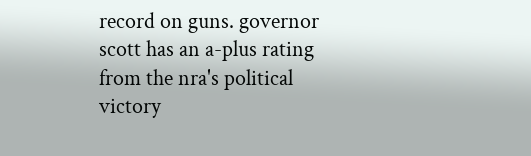record on guns. governor scott has an a-plus rating from the nra's political victory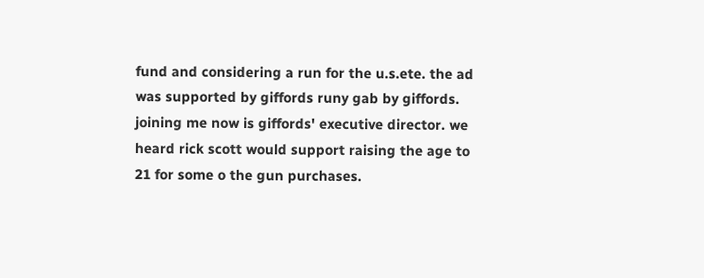fund and considering a run for the u.s.ete. the ad was supported by giffords runy gab by giffords. joining me now is giffords' executive director. we heard rick scott would support raising the age to 21 for some o the gun purchases.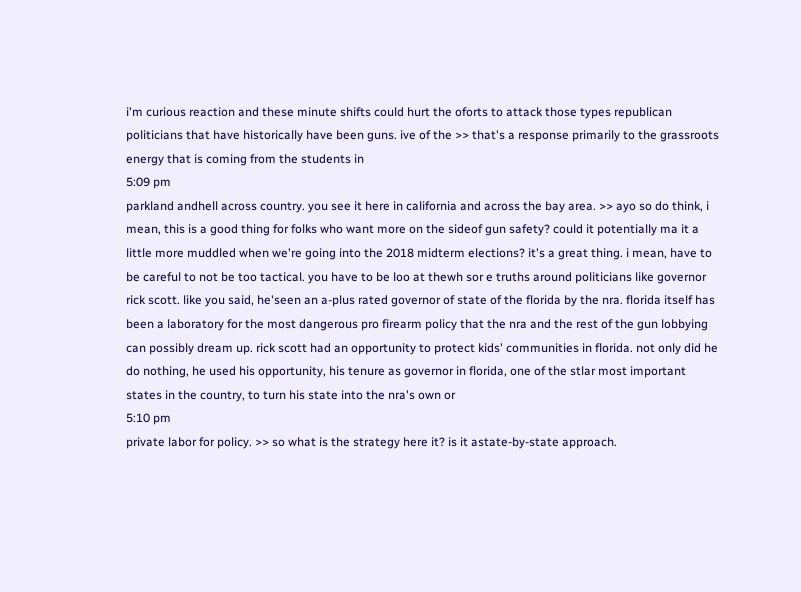i'm curious reaction and these minute shifts could hurt the oforts to attack those types republican politicians that have historically have been guns. ive of the >> that's a response primarily to the grassroots energy that is coming from the students in
5:09 pm
parkland andhell across country. you see it here in california and across the bay area. >> ayo so do think, i mean, this is a good thing for folks who want more on the sideof gun safety? could it potentially ma it a little more muddled when we're going into the 2018 midterm elections? it's a great thing. i mean, have to be careful to not be too tactical. you have to be loo at thewh sor e truths around politicians like governor rick scott. like you said, he'seen an a-plus rated governor of state of the florida by the nra. florida itself has been a laboratory for the most dangerous pro firearm policy that the nra and the rest of the gun lobbying can possibly dream up. rick scott had an opportunity to protect kids' communities in florida. not only did he do nothing, he used his opportunity, his tenure as governor in florida, one of the stlar most important states in the country, to turn his state into the nra's own or
5:10 pm
private labor for policy. >> so what is the strategy here it? is it astate-by-state approach.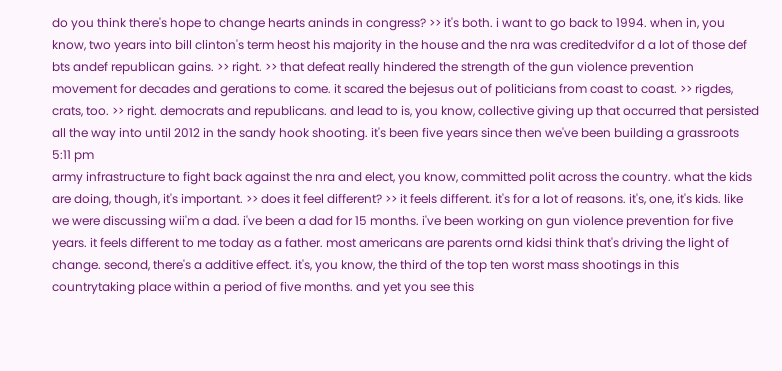do you think there's hope to change hearts aninds in congress? >> it's both. i want to go back to 1994. when in, you know, two years into bill clinton's term heost his majority in the house and the nra was creditedvifor d a lot of those def bts andef republican gains. >> right. >> that defeat really hindered the strength of the gun violence prevention movement for decades and gerations to come. it scared the bejesus out of politicians from coast to coast. >> rigdes, crats, too. >> right. democrats and republicans. and lead to is, you know, collective giving up that occurred that persisted all the way into until 2012 in the sandy hook shooting. it's been five years since then we've been building a grassroots
5:11 pm
army infrastructure to fight back against the nra and elect, you know, committed polit across the country. what the kids are doing, though, it's important. >> does it feel different? >> it feels different. it's for a lot of reasons. it's, one, it's kids. like we were discussing wii'm a dad. i've been a dad for 15 months. i've been working on gun violence prevention for five years. it feels different to me today as a father. most americans are parents ornd kidsi think that's driving the light of change. second, there's a additive effect. it's, you know, the third of the top ten worst mass shootings in this countrytaking place within a period of five months. and yet you see this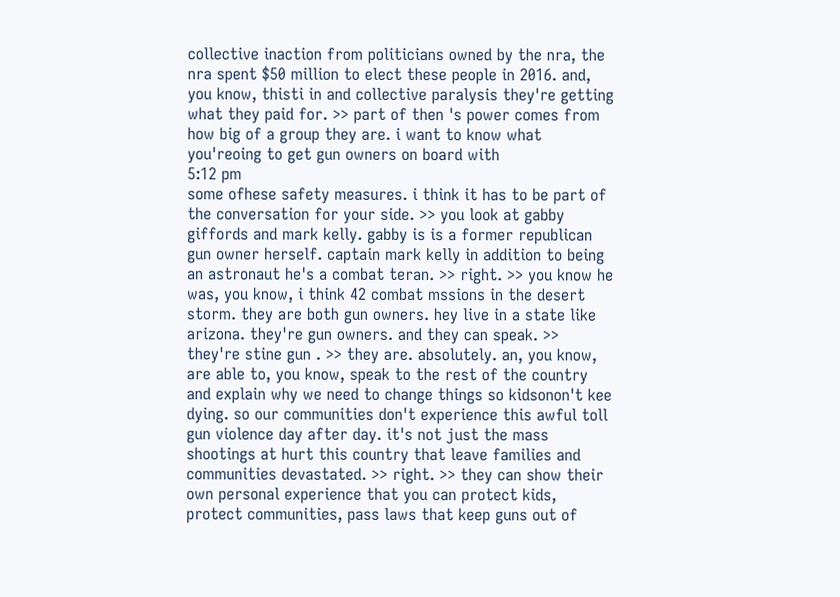collective inaction from politicians owned by the nra, the nra spent $50 million to elect these people in 2016. and, you know, thisti in and collective paralysis they're getting what they paid for. >> part of then 's power comes from how big of a group they are. i want to know what you'reoing to get gun owners on board with
5:12 pm
some ofhese safety measures. i think it has to be part of the conversation for your side. >> you look at gabby giffords and mark kelly. gabby is is a former republican gun owner herself. captain mark kelly in addition to being an astronaut he's a combat teran. >> right. >> you know he was, you know, i think 42 combat mssions in the desert storm. they are both gun owners. hey live in a state like arizona. they're gun owners. and they can speak. >> they're stine gun . >> they are. absolutely. an, you know, are able to, you know, speak to the rest of the country and explain why we need to change things so kidsonon't kee dying. so our communities don't experience this awful toll gun violence day after day. it's not just the mass shootings at hurt this country that leave families and communities devastated. >> right. >> they can show their own personal experience that you can protect kids, protect communities, pass laws that keep guns out of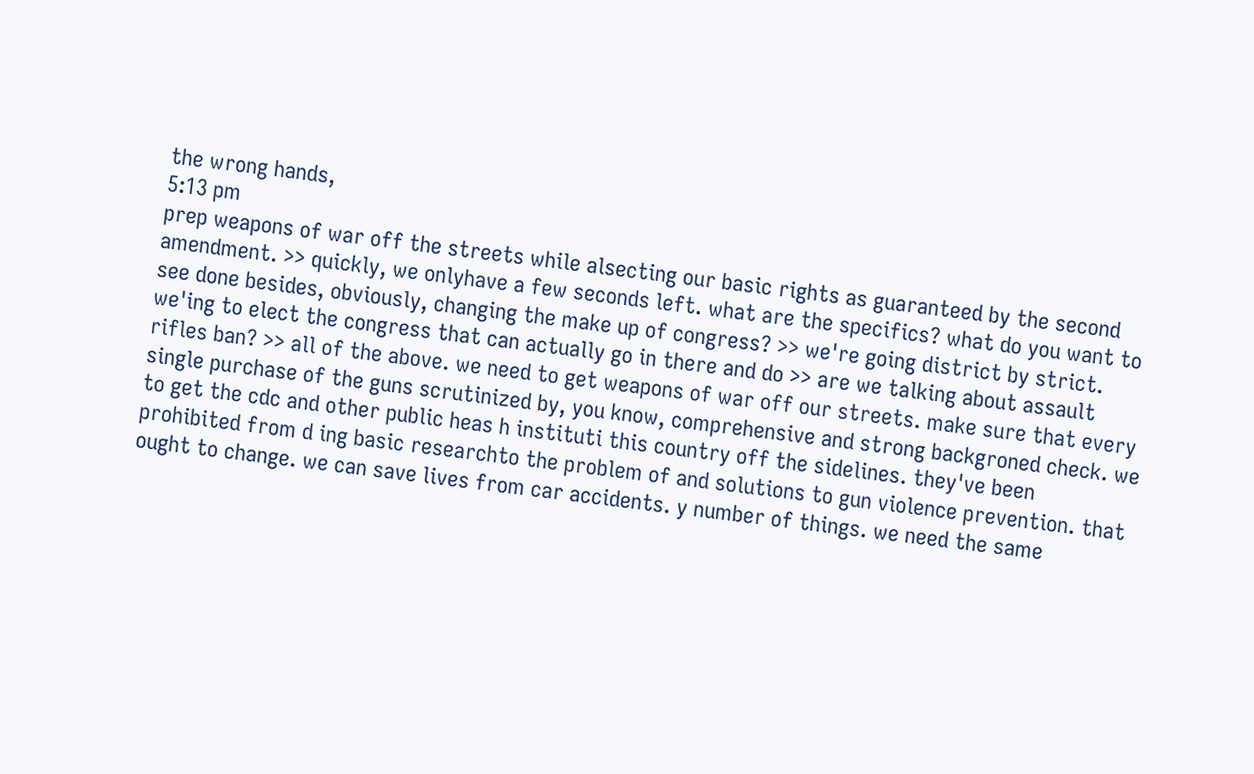the wrong hands,
5:13 pm
prep weapons of war off the streets while alsecting our basic rights as guaranteed by the second amendment. >> quickly, we onlyhave a few seconds left. what are the specifics? what do you want to see done besides, obviously, changing the make up of congress? >> we're going district by strict. we'ing to elect the congress that can actually go in there and do >> are we talking about assault rifles ban? >> all of the above. we need to get weapons of war off our streets. make sure that every single purchase of the guns scrutinized by, you know, comprehensive and strong backgroned check. we to get the cdc and other public heas h instituti this country off the sidelines. they've been prohibited from d ing basic researchto the problem of and solutions to gun violence prevention. that ought to change. we can save lives from car accidents. y number of things. we need the same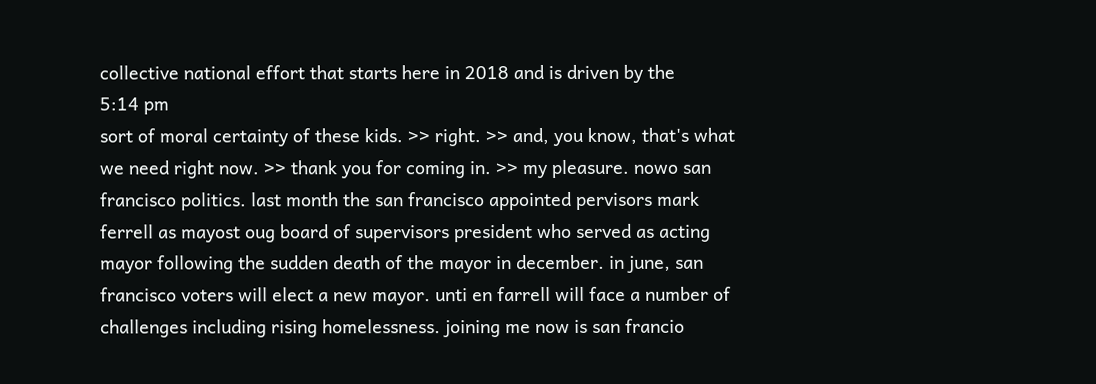collective national effort that starts here in 2018 and is driven by the
5:14 pm
sort of moral certainty of these kids. >> right. >> and, you know, that's what we need right now. >> thank you for coming in. >> my pleasure. nowo san francisco politics. last month the san francisco appointed pervisors mark ferrell as mayost oug board of supervisors president who served as acting mayor following the sudden death of the mayor in december. in june, san francisco voters will elect a new mayor. unti en farrell will face a number of challenges including rising homelessness. joining me now is san francio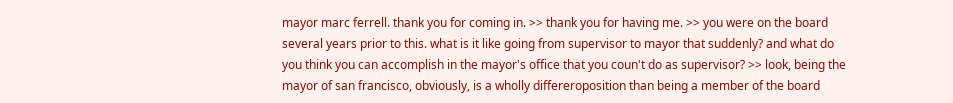mayor marc ferrell. thank you for coming in. >> thank you for having me. >> you were on the board several years prior to this. what is it like going from supervisor to mayor that suddenly? and what do you think you can accomplish in the mayor's office that you coun't do as supervisor? >> look, being the mayor of san francisco, obviously, is a wholly differeroposition than being a member of the board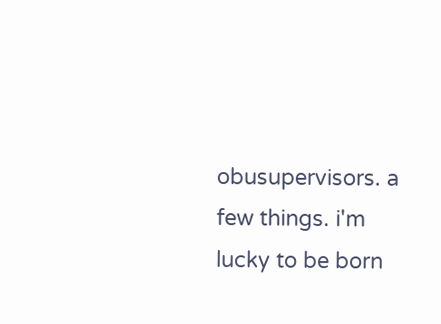obusupervisors. a few things. i'm lucky to be born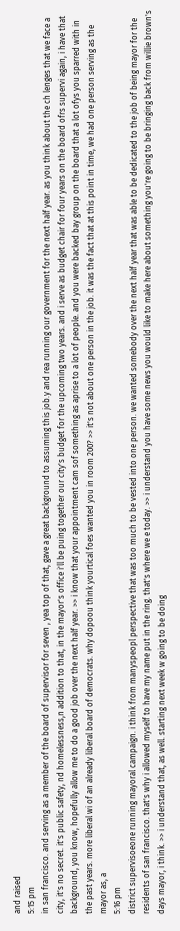and raised
5:15 pm
in san francisco. and serving as a member of the board of supervisor for seven , yea top of that, gave a great background to assuming this job.y and rea running our government for the next half year. as you think about the ch lenges that we face a city, it's no secret. it's public safety, nd homelessness,n addition to that, in the mayor's office i'll be puing together our city's budget for the upcoming two years. and i serve as budget chair for four years on the board ofrs supervi again, i have that background, you know, hopefully allow me to do a good job over the next half year. >> i know that your appointment cam sof something as aprise to a lot of people. and you were backed bay group on the board that a lot ofys you sparred with in the past years. more liberal wi of an already liberal board of democrats. why dopoou think yourtical foes wanted you in room 200? >> it's not about one person in the job. it was the fact that at this point in time, we had one person serving as the mayor as, a
5:16 pm
district supervisoeone running mayoral campaign. i think from manyspeopl perspective that was too much to be vested into one person. we wanted somebody over the next half year that was able to be dedicated to the job of being mayor for the residents of san francisco. that's why i allowed myself to have my name put in the ring. that's where we e today. >> i understand you have some news you would like to make here about something you're going to be bringing back from willie brown's days mayor, i think. >> i understand that, as well. starting next week w going to be doing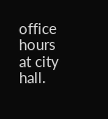office hours at city hall.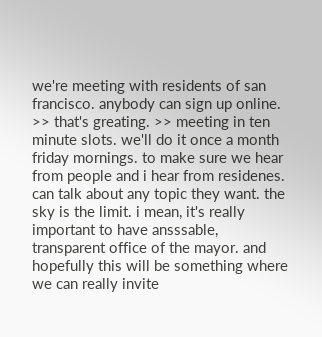we're meeting with residents of san francisco. anybody can sign up online. >> that's greating. >> meeting in ten minute slots. we'll do it once a month friday mornings. to make sure we hear from people and i hear from residenes. can talk about any topic they want. the sky is the limit. i mean, it's really important to have ansssable, transparent office of the mayor. and hopefully this will be something where we can really invite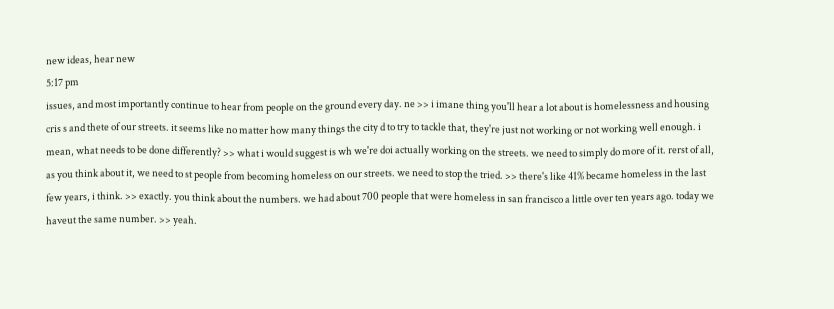new ideas, hear new
5:17 pm
issues, and most importantly continue to hear from people on the ground every day. ne >> i imane thing you'll hear a lot about is homelessness and housing cris s and thete of our streets. it seems like no matter how many things the city d to try to tackle that, they're just not working or not working well enough. i mean, what needs to be done differently? >> what i would suggest is wh we're doi actually working on the streets. we need to simply do more of it. rerst of all, as you think about it, we need to st people from becoming homeless on our streets. we need to stop the tried. >> there's like 41% became homeless in the last few years, i think. >> exactly. you think about the numbers. we had about 700 people that were homeless in san francisco a little over ten years ago. today we haveut the same number. >> yeah.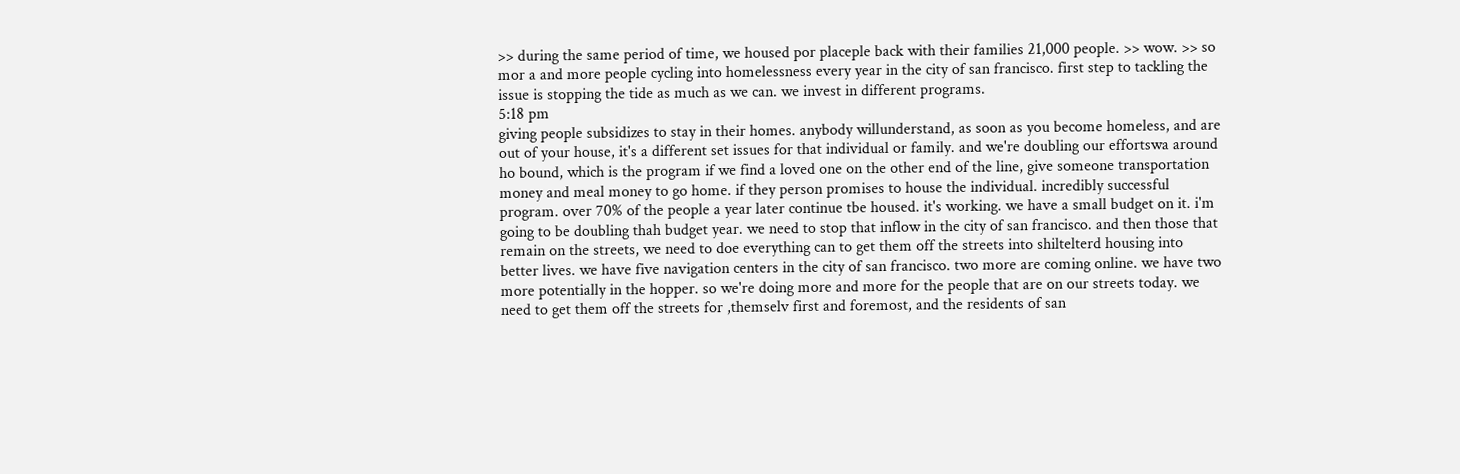>> during the same period of time, we housed por placeple back with their families 21,000 people. >> wow. >> so mor a and more people cycling into homelessness every year in the city of san francisco. first step to tackling the issue is stopping the tide as much as we can. we invest in different programs.
5:18 pm
giving people subsidizes to stay in their homes. anybody willunderstand, as soon as you become homeless, and are out of your house, it's a different set issues for that individual or family. and we're doubling our effortswa around ho bound, which is the program if we find a loved one on the other end of the line, give someone transportation money and meal money to go home. if they person promises to house the individual. incredibly successful program. over 70% of the people a year later continue tbe housed. it's working. we have a small budget on it. i'm going to be doubling thah budget year. we need to stop that inflow in the city of san francisco. and then those that remain on the streets, we need to doe everything can to get them off the streets into shiltelterd housing into better lives. we have five navigation centers in the city of san francisco. two more are coming online. we have two more potentially in the hopper. so we're doing more and more for the people that are on our streets today. we need to get them off the streets for ,themselv first and foremost, and the residents of san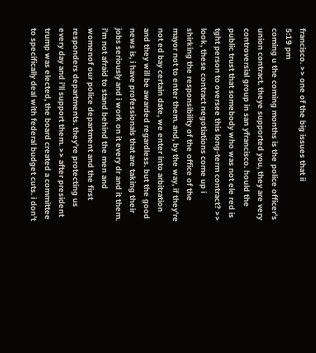francisco. >> one of the big issues that ii
5:19 pm
coming u the coming months is the police officer's union contract. theye supported you, they are very controversial group in san yfrancisco. hould the public trust that somebody who was not ele red is tght person to oversee this long-term contract? >> look, these contract negotiations come up i shirking the responsibility of the office of the mayor not to enter them. and, by the way, if they're not ed bay certain date, we enter into arbitration and they will be awarded regardless. but the good news is, i have professionals that are taking their jobs seriously and i work on it every dr and it them. i'm not afraid to stand behind the men and womenof our police department and the first responders departments. they're protecting us every day and i'll support them. >> after president trump was elected, the board created a committee to specifically deal with federal budget cuts. i don't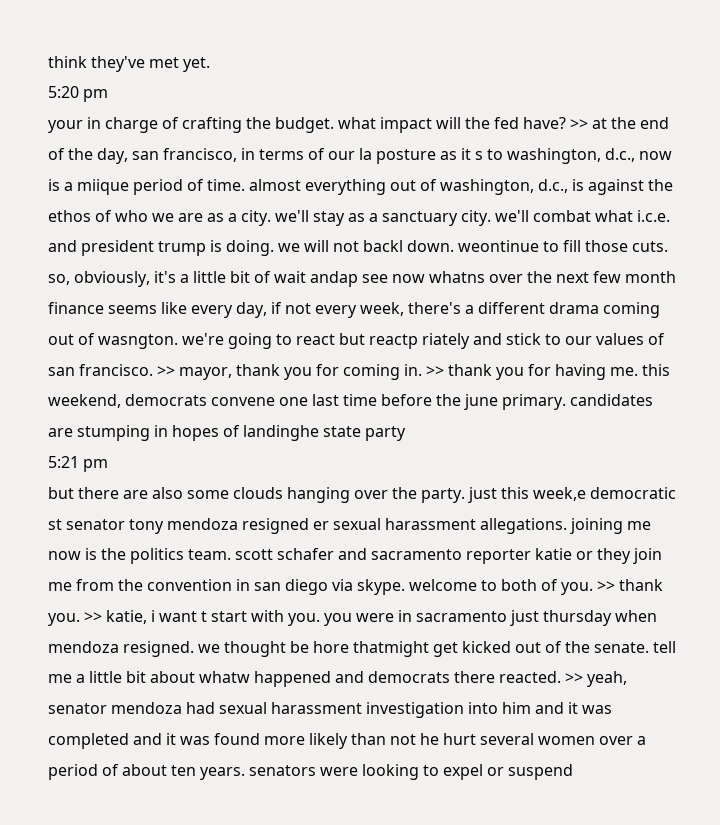think they've met yet.
5:20 pm
your in charge of crafting the budget. what impact will the fed have? >> at the end of the day, san francisco, in terms of our la posture as it s to washington, d.c., now is a miique period of time. almost everything out of washington, d.c., is against the ethos of who we are as a city. we'll stay as a sanctuary city. we'll combat what i.c.e. and president trump is doing. we will not backl down. weontinue to fill those cuts. so, obviously, it's a little bit of wait andap see now whatns over the next few month finance seems like every day, if not every week, there's a different drama coming out of wasngton. we're going to react but reactp riately and stick to our values of san francisco. >> mayor, thank you for coming in. >> thank you for having me. this weekend, democrats convene one last time before the june primary. candidates are stumping in hopes of landinghe state party
5:21 pm
but there are also some clouds hanging over the party. just this week,e democratic st senator tony mendoza resigned er sexual harassment allegations. joining me now is the politics team. scott schafer and sacramento reporter katie or they join me from the convention in san diego via skype. welcome to both of you. >> thank you. >> katie, i want t start with you. you were in sacramento just thursday when mendoza resigned. we thought be hore thatmight get kicked out of the senate. tell me a little bit about whatw happened and democrats there reacted. >> yeah, senator mendoza had sexual harassment investigation into him and it was completed and it was found more likely than not he hurt several women over a period of about ten years. senators were looking to expel or suspend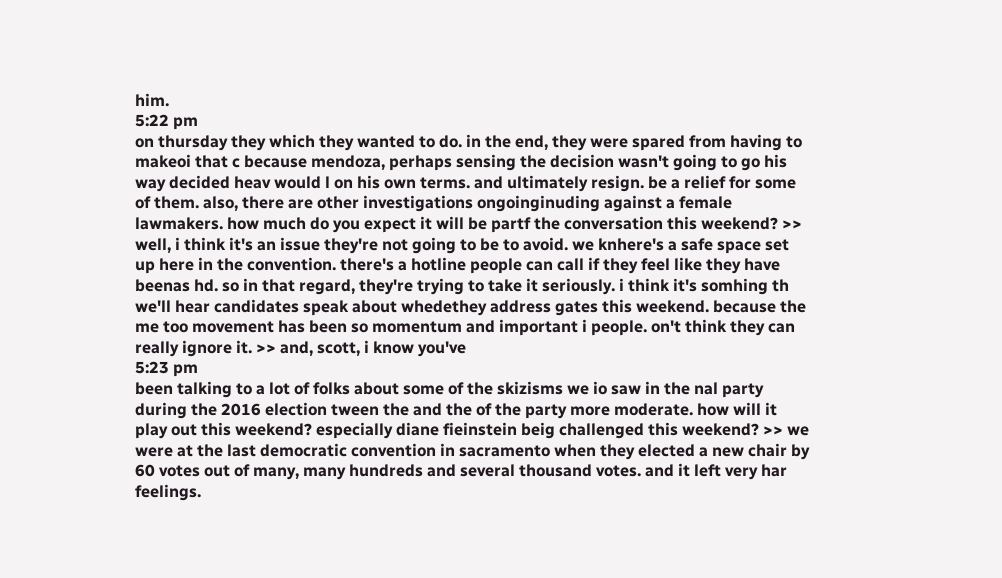him.
5:22 pm
on thursday they which they wanted to do. in the end, they were spared from having to makeoi that c because mendoza, perhaps sensing the decision wasn't going to go his way decided heav would l on his own terms. and ultimately resign. be a relief for some of them. also, there are other investigations ongoinginuding against a female lawmakers. how much do you expect it will be partf the conversation this weekend? >> well, i think it's an issue they're not going to be to avoid. we knhere's a safe space set up here in the convention. there's a hotline people can call if they feel like they have beenas hd. so in that regard, they're trying to take it seriously. i think it's somhing th we'll hear candidates speak about whedethey address gates this weekend. because the me too movement has been so momentum and important i people. on't think they can really ignore it. >> and, scott, i know you've
5:23 pm
been talking to a lot of folks about some of the skizisms we io saw in the nal party during the 2016 election tween the and the of the party more moderate. how will it play out this weekend? especially diane fieinstein beig challenged this weekend? >> we were at the last democratic convention in sacramento when they elected a new chair by 60 votes out of many, many hundreds and several thousand votes. and it left very har feelings.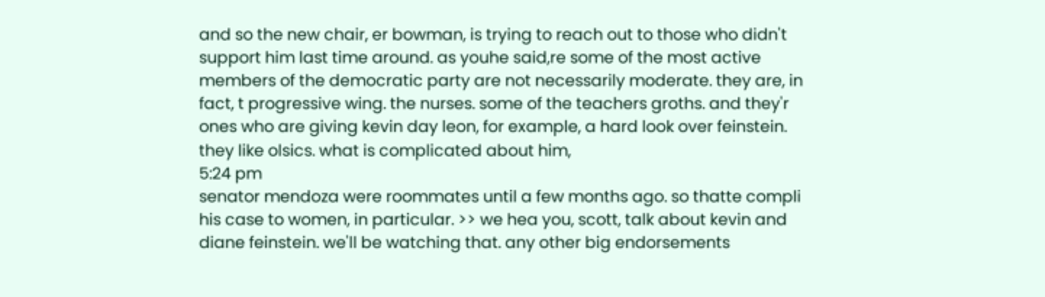and so the new chair, er bowman, is trying to reach out to those who didn't support him last time around. as youhe said,re some of the most active members of the democratic party are not necessarily moderate. they are, in fact, t progressive wing. the nurses. some of the teachers groths. and they'r ones who are giving kevin day leon, for example, a hard look over feinstein. they like olsics. what is complicated about him,
5:24 pm
senator mendoza were roommates until a few months ago. so thatte compli his case to women, in particular. >> we hea you, scott, talk about kevin and diane feinstein. we'll be watching that. any other big endorsements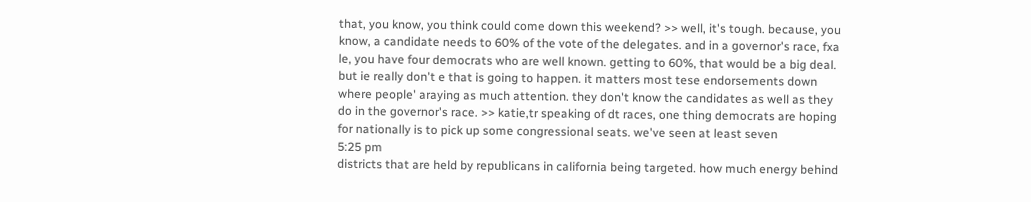that, you know, you think could come down this weekend? >> well, it's tough. because, you know, a candidate needs to 60% of the vote of the delegates. and in a governor's race, fxa le, you have four democrats who are well known. getting to 60%, that would be a big deal. but ie really don't e that is going to happen. it matters most tese endorsements down where people' araying as much attention. they don't know the candidates as well as they do in the governor's race. >> katie,tr speaking of dt races, one thing democrats are hoping for nationally is to pick up some congressional seats. we've seen at least seven
5:25 pm
districts that are held by republicans in california being targeted. how much energy behind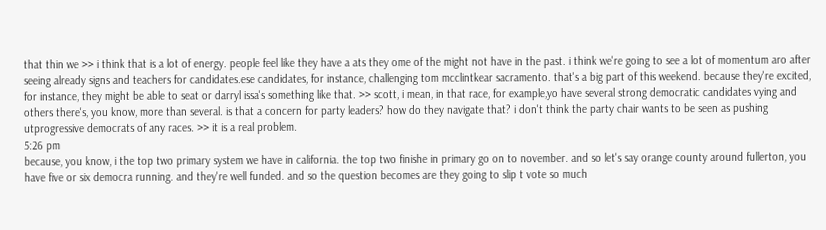that thin we >> i think that is a lot of energy. people feel like they have a ats they ome of the might not have in the past. i think we're going to see a lot of momentum aro after seeing already signs and teachers for candidates.ese candidates, for instance, challenging tom mcclintkear sacramento. that's a big part of this weekend. because they're excited, for instance, they might be able to seat or darryl issa's something like that. >> scott, i mean, in that race, for example,yo have several strong democratic candidates vying and others there's, you know, more than several. is that a concern for party leaders? how do they navigate that? i don't think the party chair wants to be seen as pushing utprogressive democrats of any races. >> it is a real problem.
5:26 pm
because, you know, i the top two primary system we have in california. the top two finishe in primary go on to november. and so let's say orange county around fullerton, you have five or six democra running. and they're well funded. and so the question becomes are they going to slip t vote so much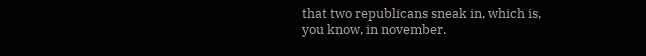that two republicans sneak in, which is, you know, in november.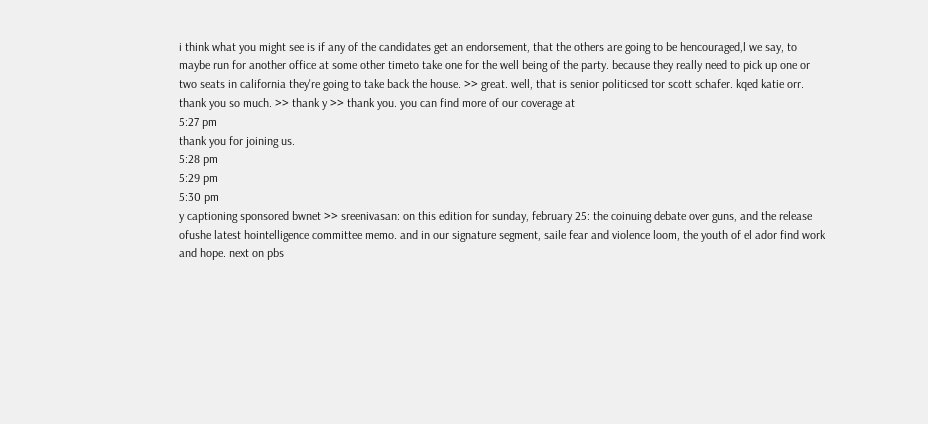i think what you might see is if any of the candidates get an endorsement, that the others are going to be hencouraged,l we say, to maybe run for another office at some other timeto take one for the well being of the party. because they really need to pick up one or two seats in california they're going to take back the house. >> great. well, that is senior politicsed tor scott schafer. kqed katie orr. thank you so much. >> thank y >> thank you. you can find more of our coverage at
5:27 pm
thank you for joining us.
5:28 pm
5:29 pm
5:30 pm
y captioning sponsored bwnet >> sreenivasan: on this edition for sunday, february 25: the coinuing debate over guns, and the release ofushe latest hointelligence committee memo. and in our signature segment, saile fear and violence loom, the youth of el ador find work and hope. next on pbs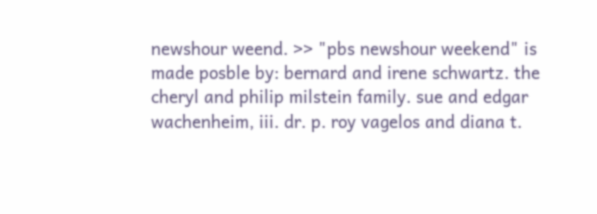newshour weend. >> "pbs newshour weekend" is made posble by: bernard and irene schwartz. the cheryl and philip milstein family. sue and edgar wachenheim, iii. dr. p. roy vagelos and diana t.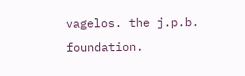vagelos. the j.p.b. foundation.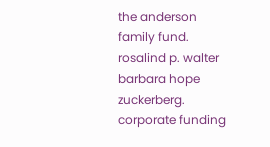the anderson family fund. rosalind p. walter barbara hope zuckerberg. corporate funding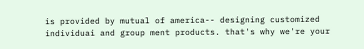is provided by mutual of america-- designing customized individuai and group ment products. that's why we're your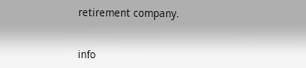retirement company.


info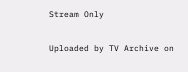Stream Only

Uploaded by TV Archive on